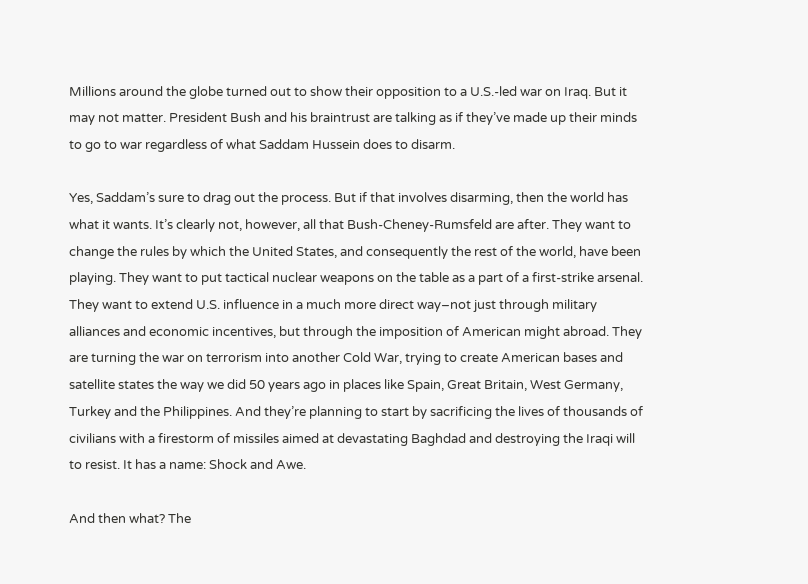Millions around the globe turned out to show their opposition to a U.S.-led war on Iraq. But it may not matter. President Bush and his braintrust are talking as if they’ve made up their minds to go to war regardless of what Saddam Hussein does to disarm.

Yes, Saddam’s sure to drag out the process. But if that involves disarming, then the world has what it wants. It’s clearly not, however, all that Bush-Cheney-Rumsfeld are after. They want to change the rules by which the United States, and consequently the rest of the world, have been playing. They want to put tactical nuclear weapons on the table as a part of a first-strike arsenal. They want to extend U.S. influence in a much more direct way–not just through military alliances and economic incentives, but through the imposition of American might abroad. They are turning the war on terrorism into another Cold War, trying to create American bases and satellite states the way we did 50 years ago in places like Spain, Great Britain, West Germany, Turkey and the Philippines. And they’re planning to start by sacrificing the lives of thousands of civilians with a firestorm of missiles aimed at devastating Baghdad and destroying the Iraqi will to resist. It has a name: Shock and Awe.

And then what? The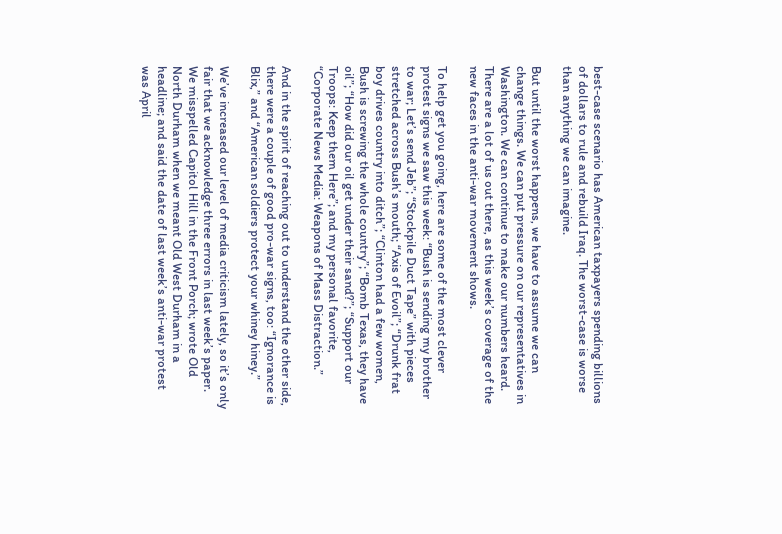best-case scenario has American taxpayers spending billions of dollars to rule and rebuild Iraq. The worst-case is worse than anything we can imagine.

But until the worst happens, we have to assume we can change things. We can put pressure on our representatives in Washington. We can continue to make our numbers heard. There are a lot of us out there, as this week’s coverage of the new faces in the anti-war movement shows.

To help get you going, here are some of the most clever protest signs we saw this week: “Bush is sending my brother to war; Let’s send Jeb”; “Stockpile Duct Tape” with pieces stretched across Bush’s mouth; “Axis of Evoil”; “Drunk frat boy drives country into ditch”; “Clinton had a few women, Bush is screwing the whole country”; “Bomb Texas, they have oil”; “How did our oil get under their sand?”; “Support our Troops: Keep them Here”; and my personal favorite, “Corporate News Media: Weapons of Mass Distraction.”

And in the spirit of reaching out to understand the other side, there were a couple of good pro-war signs, too: “Ignorance is Blix,” and “American soldiers protect your whiney hiney.”

We’ve increased our level of media criticism lately, so it’s only fair that we acknowledge three errors in last week’s paper. We misspelled Capitol Hill in the Front Porch; wrote Old North Durham when we meant Old West Durham in a headline; and said the date of last week’s anti-war protest was April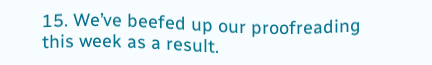15. We’ve beefed up our proofreading this week as a result.